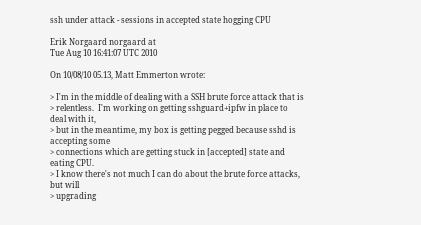ssh under attack - sessions in accepted state hogging CPU

Erik Norgaard norgaard at
Tue Aug 10 16:41:07 UTC 2010

On 10/08/10 05.13, Matt Emmerton wrote:

> I'm in the middle of dealing with a SSH brute force attack that is
> relentless.  I'm working on getting sshguard+ipfw in place to deal with it,
> but in the meantime, my box is getting pegged because sshd is accepting some
> connections which are getting stuck in [accepted] state and eating CPU.
> I know there's not much I can do about the brute force attacks, but will
> upgrading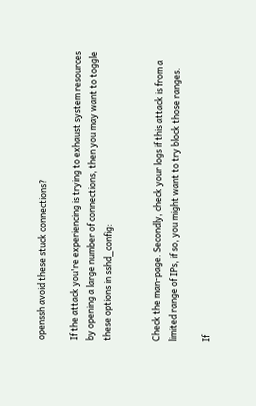openssh avoid these stuck connections?

If the attack you're experiencing is trying to exhaust system resources
by opening a large number of connections, then you may want to toggle
these options in sshd_config:


Check the man-page. Secondly, check your logs if this attack is from a
limited range of IPs, if so, you might want to try block those ranges.

If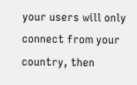your users will only connect from your country, then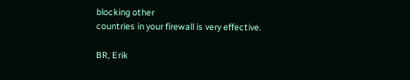blocking other
countries in your firewall is very effective.

BR, Erik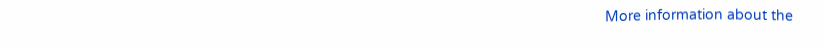More information about the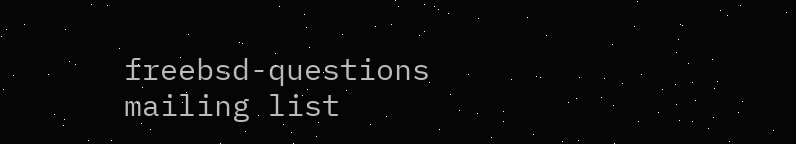freebsd-questions mailing list